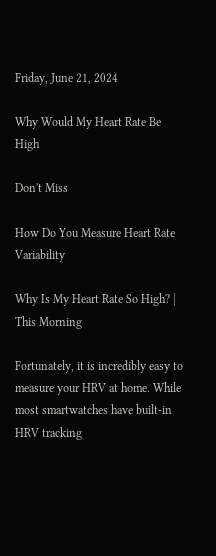Friday, June 21, 2024

Why Would My Heart Rate Be High

Don't Miss

How Do You Measure Heart Rate Variability

Why Is My Heart Rate So High? | This Morning

Fortunately, it is incredibly easy to measure your HRV at home. While most smartwatches have built-in HRV tracking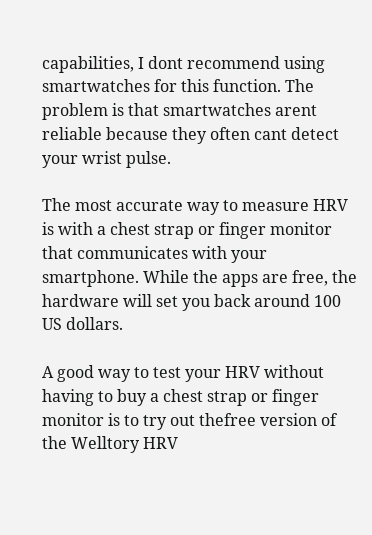capabilities, I dont recommend using smartwatches for this function. The problem is that smartwatches arent reliable because they often cant detect your wrist pulse.

The most accurate way to measure HRV is with a chest strap or finger monitor that communicates with your smartphone. While the apps are free, the hardware will set you back around 100 US dollars.

A good way to test your HRV without having to buy a chest strap or finger monitor is to try out thefree version of the Welltory HRV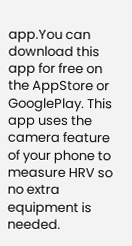app.You can download this app for free on the AppStore or GooglePlay. This app uses the camera feature of your phone to measure HRV so no extra equipment is needed.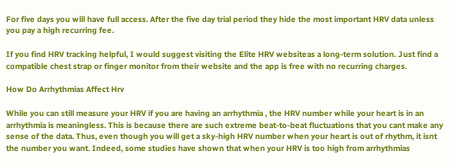For five days you will have full access. After the five day trial period they hide the most important HRV data unless you pay a high recurring fee.

If you find HRV tracking helpful, I would suggest visiting the Elite HRV websiteas a long-term solution. Just find a compatible chest strap or finger monitor from their website and the app is free with no recurring charges.

How Do Arrhythmias Affect Hrv

While you can still measure your HRV if you are having an arrhythmia , the HRV number while your heart is in an arrhythmia is meaningless. This is because there are such extreme beat-to-beat fluctuations that you cant make any sense of the data. Thus, even though you will get a sky-high HRV number when your heart is out of rhythm, it isnt the number you want. Indeed, some studies have shown that when your HRV is too high from arrhythmias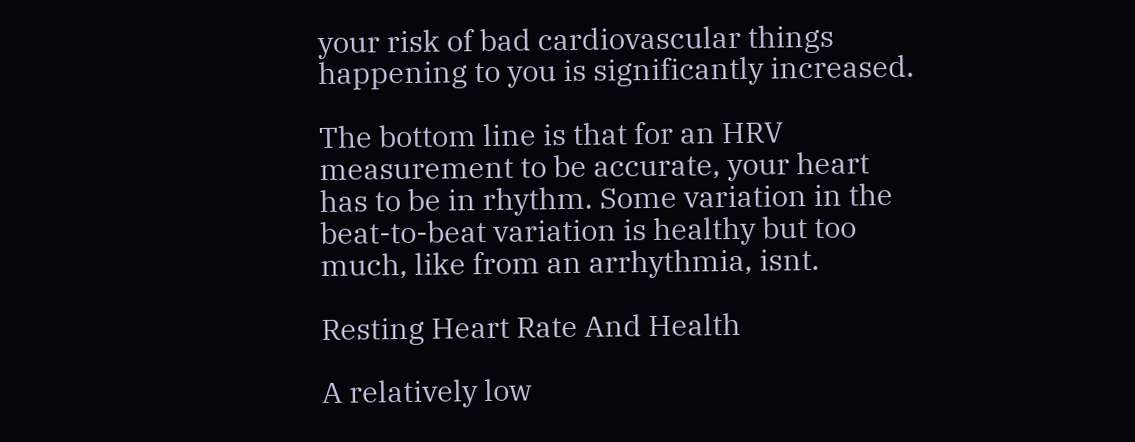your risk of bad cardiovascular things happening to you is significantly increased.

The bottom line is that for an HRV measurement to be accurate, your heart has to be in rhythm. Some variation in the beat-to-beat variation is healthy but too much, like from an arrhythmia, isnt.

Resting Heart Rate And Health

A relatively low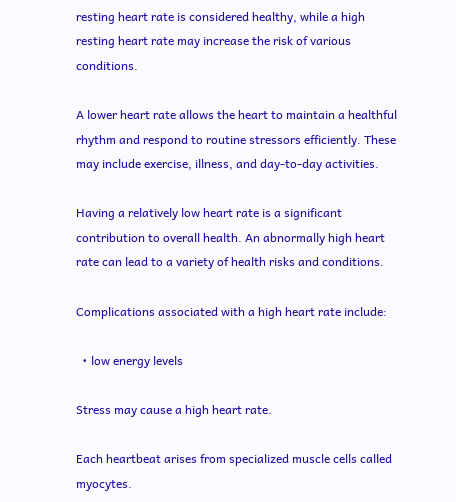resting heart rate is considered healthy, while a high resting heart rate may increase the risk of various conditions.

A lower heart rate allows the heart to maintain a healthful rhythm and respond to routine stressors efficiently. These may include exercise, illness, and day-to-day activities.

Having a relatively low heart rate is a significant contribution to overall health. An abnormally high heart rate can lead to a variety of health risks and conditions.

Complications associated with a high heart rate include:

  • low energy levels

Stress may cause a high heart rate.

Each heartbeat arises from specialized muscle cells called myocytes.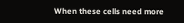When these cells need more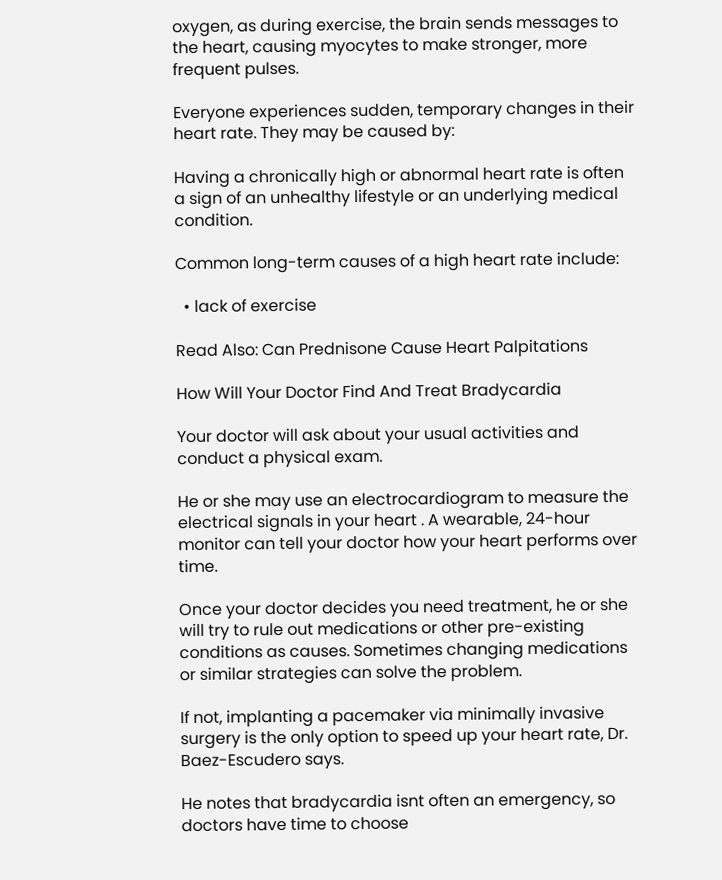oxygen, as during exercise, the brain sends messages to the heart, causing myocytes to make stronger, more frequent pulses.

Everyone experiences sudden, temporary changes in their heart rate. They may be caused by:

Having a chronically high or abnormal heart rate is often a sign of an unhealthy lifestyle or an underlying medical condition.

Common long-term causes of a high heart rate include:

  • lack of exercise

Read Also: Can Prednisone Cause Heart Palpitations

How Will Your Doctor Find And Treat Bradycardia

Your doctor will ask about your usual activities and conduct a physical exam.

He or she may use an electrocardiogram to measure the electrical signals in your heart . A wearable, 24-hour monitor can tell your doctor how your heart performs over time.

Once your doctor decides you need treatment, he or she will try to rule out medications or other pre-existing conditions as causes. Sometimes changing medications or similar strategies can solve the problem.

If not, implanting a pacemaker via minimally invasive surgery is the only option to speed up your heart rate, Dr. Baez-Escudero says.

He notes that bradycardia isnt often an emergency, so doctors have time to choose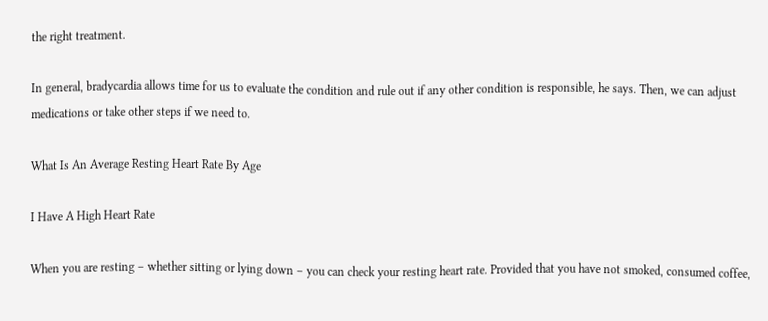the right treatment.

In general, bradycardia allows time for us to evaluate the condition and rule out if any other condition is responsible, he says. Then, we can adjust medications or take other steps if we need to.

What Is An Average Resting Heart Rate By Age

I Have A High Heart Rate

When you are resting – whether sitting or lying down – you can check your resting heart rate. Provided that you have not smoked, consumed coffee,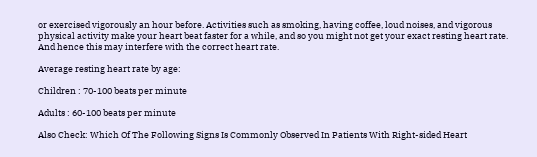or exercised vigorously an hour before. Activities such as smoking, having coffee, loud noises, and vigorous physical activity make your heart beat faster for a while, and so you might not get your exact resting heart rate. And hence this may interfere with the correct heart rate.

Average resting heart rate by age:

Children : 70-100 beats per minute

Adults : 60-100 beats per minute

Also Check: Which Of The Following Signs Is Commonly Observed In Patients With Right-sided Heart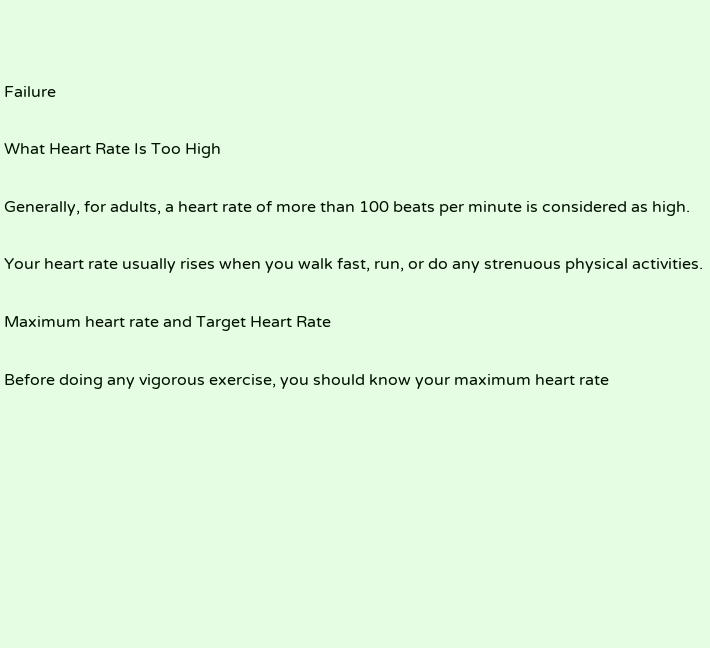Failure

What Heart Rate Is Too High

Generally, for adults, a heart rate of more than 100 beats per minute is considered as high.

Your heart rate usually rises when you walk fast, run, or do any strenuous physical activities.

Maximum heart rate and Target Heart Rate

Before doing any vigorous exercise, you should know your maximum heart rate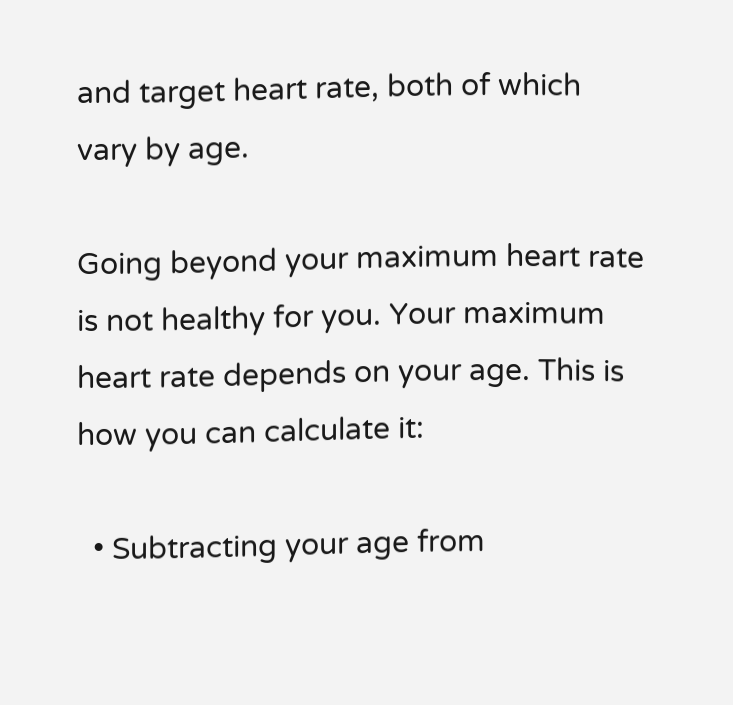and target heart rate, both of which vary by age.

Going beyond your maximum heart rate is not healthy for you. Your maximum heart rate depends on your age. This is how you can calculate it:

  • Subtracting your age from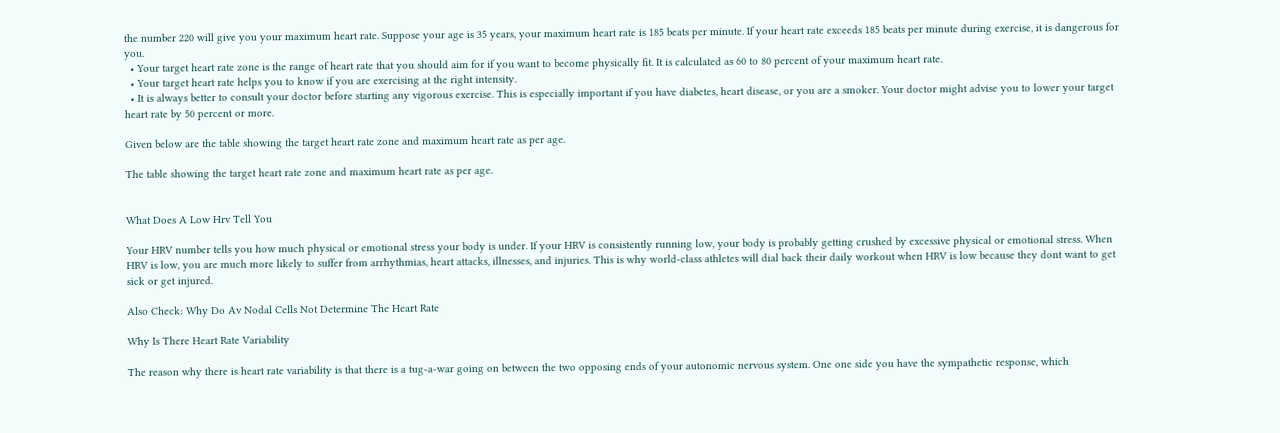the number 220 will give you your maximum heart rate. Suppose your age is 35 years, your maximum heart rate is 185 beats per minute. If your heart rate exceeds 185 beats per minute during exercise, it is dangerous for you.
  • Your target heart rate zone is the range of heart rate that you should aim for if you want to become physically fit. It is calculated as 60 to 80 percent of your maximum heart rate.
  • Your target heart rate helps you to know if you are exercising at the right intensity.
  • It is always better to consult your doctor before starting any vigorous exercise. This is especially important if you have diabetes, heart disease, or you are a smoker. Your doctor might advise you to lower your target heart rate by 50 percent or more.

Given below are the table showing the target heart rate zone and maximum heart rate as per age.

The table showing the target heart rate zone and maximum heart rate as per age.


What Does A Low Hrv Tell You

Your HRV number tells you how much physical or emotional stress your body is under. If your HRV is consistently running low, your body is probably getting crushed by excessive physical or emotional stress. When HRV is low, you are much more likely to suffer from arrhythmias, heart attacks, illnesses, and injuries. This is why world-class athletes will dial back their daily workout when HRV is low because they dont want to get sick or get injured.

Also Check: Why Do Av Nodal Cells Not Determine The Heart Rate

Why Is There Heart Rate Variability

The reason why there is heart rate variability is that there is a tug-a-war going on between the two opposing ends of your autonomic nervous system. One one side you have the sympathetic response, which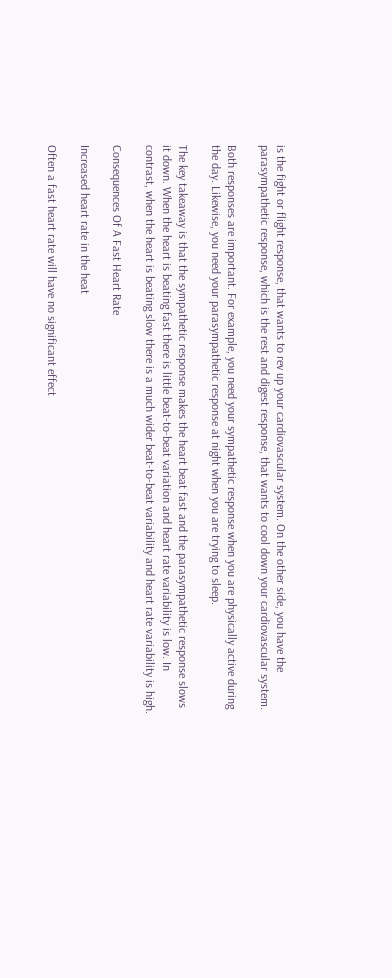is the fight or flight response, that wants to rev up your cardiovascular system. On the other side, you have the parasympathetic response, which is the rest and digest response, that wants to cool down your cardiovascular system.

Both responses are important. For example, you need your sympathetic response when you are physically active during the day. Likewise, you need your parasympathetic response at night when you are trying to sleep.

The key takeaway is that the sympathetic response makes the heart beat fast and the parasympathetic response slows it down. When the heart is beating fast there is little beat-to-beat variation and heart rate variability is low. In contrast, when the heart is beating slow there is a much wider beat-to-beat variability and heart rate variability is high.

Consequences Of A Fast Heart Rate

Increased heart rate in the heat

Often a fast heart rate will have no significant effect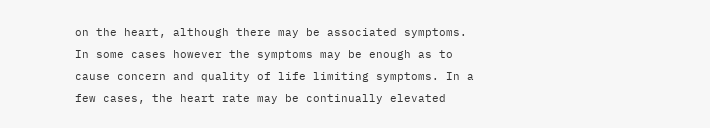on the heart, although there may be associated symptoms. In some cases however the symptoms may be enough as to cause concern and quality of life limiting symptoms. In a few cases, the heart rate may be continually elevated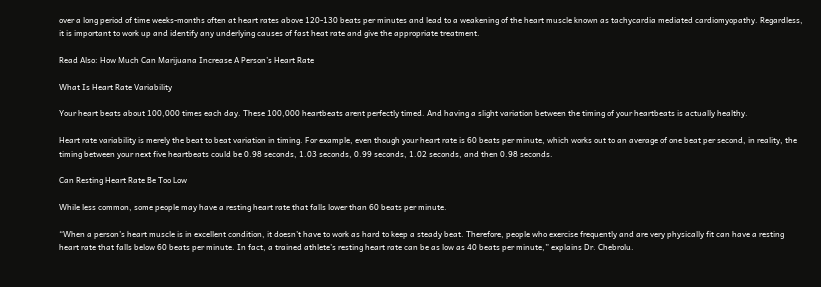over a long period of time weeks-months often at heart rates above 120-130 beats per minutes and lead to a weakening of the heart muscle known as tachycardia mediated cardiomyopathy. Regardless, it is important to work up and identify any underlying causes of fast heat rate and give the appropriate treatment.

Read Also: How Much Can Marijuana Increase A Person’s Heart Rate

What Is Heart Rate Variability

Your heart beats about 100,000 times each day. These 100,000 heartbeats arent perfectly timed. And having a slight variation between the timing of your heartbeats is actually healthy.

Heart rate variability is merely the beat to beat variation in timing. For example, even though your heart rate is 60 beats per minute, which works out to an average of one beat per second, in reality, the timing between your next five heartbeats could be 0.98 seconds, 1.03 seconds, 0.99 seconds, 1.02 seconds, and then 0.98 seconds.

Can Resting Heart Rate Be Too Low

While less common, some people may have a resting heart rate that falls lower than 60 beats per minute.

“When a person’s heart muscle is in excellent condition, it doesn’t have to work as hard to keep a steady beat. Therefore, people who exercise frequently and are very physically fit can have a resting heart rate that falls below 60 beats per minute. In fact, a trained athlete’s resting heart rate can be as low as 40 beats per minute,” explains Dr. Chebrolu.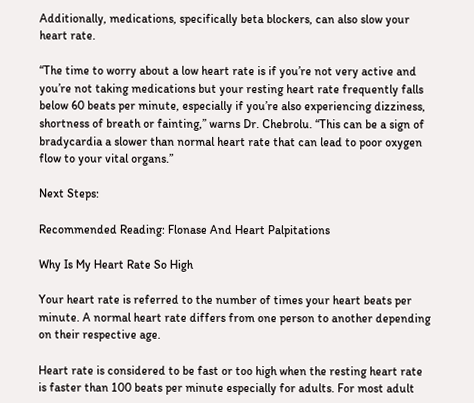Additionally, medications, specifically beta blockers, can also slow your heart rate.

“The time to worry about a low heart rate is if you’re not very active and you’re not taking medications but your resting heart rate frequently falls below 60 beats per minute, especially if you’re also experiencing dizziness, shortness of breath or fainting,” warns Dr. Chebrolu. “This can be a sign of bradycardia a slower than normal heart rate that can lead to poor oxygen flow to your vital organs.”

Next Steps:

Recommended Reading: Flonase And Heart Palpitations

Why Is My Heart Rate So High

Your heart rate is referred to the number of times your heart beats per minute. A normal heart rate differs from one person to another depending on their respective age.

Heart rate is considered to be fast or too high when the resting heart rate is faster than 100 beats per minute especially for adults. For most adult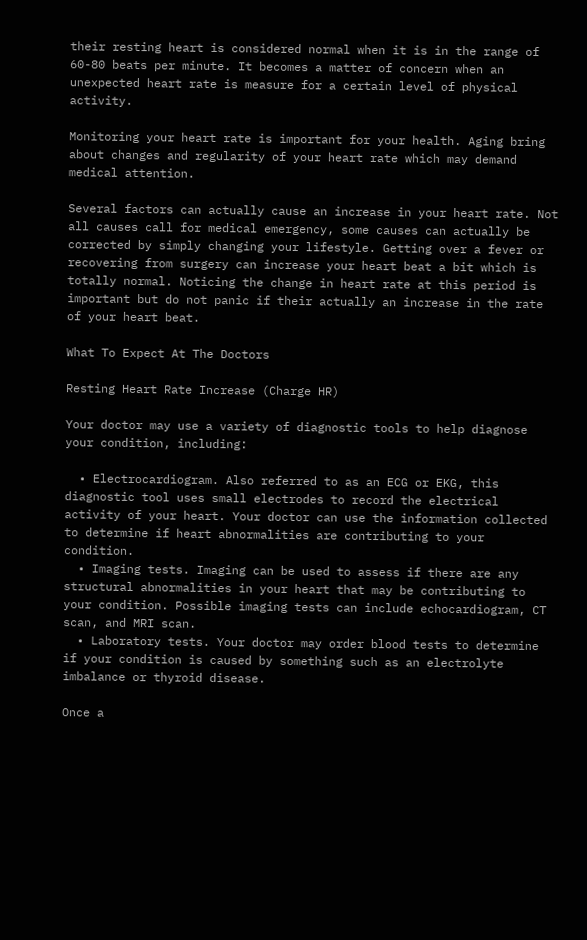their resting heart is considered normal when it is in the range of 60-80 beats per minute. It becomes a matter of concern when an unexpected heart rate is measure for a certain level of physical activity.

Monitoring your heart rate is important for your health. Aging bring about changes and regularity of your heart rate which may demand medical attention.

Several factors can actually cause an increase in your heart rate. Not all causes call for medical emergency, some causes can actually be corrected by simply changing your lifestyle. Getting over a fever or recovering from surgery can increase your heart beat a bit which is totally normal. Noticing the change in heart rate at this period is important but do not panic if their actually an increase in the rate of your heart beat.

What To Expect At The Doctors

Resting Heart Rate Increase (Charge HR)

Your doctor may use a variety of diagnostic tools to help diagnose your condition, including:

  • Electrocardiogram. Also referred to as an ECG or EKG, this diagnostic tool uses small electrodes to record the electrical activity of your heart. Your doctor can use the information collected to determine if heart abnormalities are contributing to your condition.
  • Imaging tests. Imaging can be used to assess if there are any structural abnormalities in your heart that may be contributing to your condition. Possible imaging tests can include echocardiogram, CT scan, and MRI scan.
  • Laboratory tests. Your doctor may order blood tests to determine if your condition is caused by something such as an electrolyte imbalance or thyroid disease.

Once a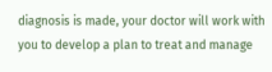diagnosis is made, your doctor will work with you to develop a plan to treat and manage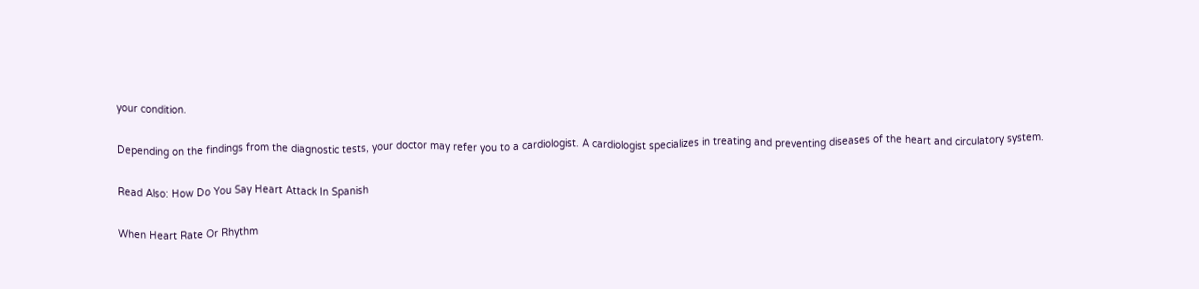your condition.

Depending on the findings from the diagnostic tests, your doctor may refer you to a cardiologist. A cardiologist specializes in treating and preventing diseases of the heart and circulatory system.

Read Also: How Do You Say Heart Attack In Spanish

When Heart Rate Or Rhythm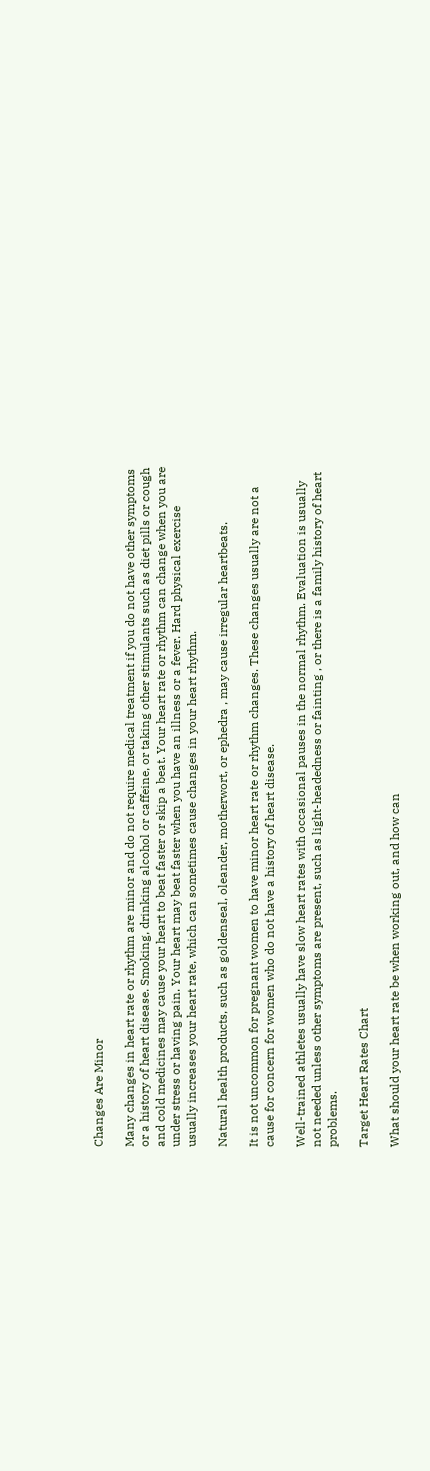Changes Are Minor

Many changes in heart rate or rhythm are minor and do not require medical treatment if you do not have other symptoms or a history of heart disease. Smoking, drinking alcohol or caffeine, or taking other stimulants such as diet pills or cough and cold medicines may cause your heart to beat faster or skip a beat. Your heart rate or rhythm can change when you are under stress or having pain. Your heart may beat faster when you have an illness or a fever. Hard physical exercise usually increases your heart rate, which can sometimes cause changes in your heart rhythm.

Natural health products, such as goldenseal, oleander, motherwort, or ephedra , may cause irregular heartbeats.

It is not uncommon for pregnant women to have minor heart rate or rhythm changes. These changes usually are not a cause for concern for women who do not have a history of heart disease.

Well-trained athletes usually have slow heart rates with occasional pauses in the normal rhythm. Evaluation is usually not needed unless other symptoms are present, such as light-headedness or fainting , or there is a family history of heart problems.

Target Heart Rates Chart

What should your heart rate be when working out, and how can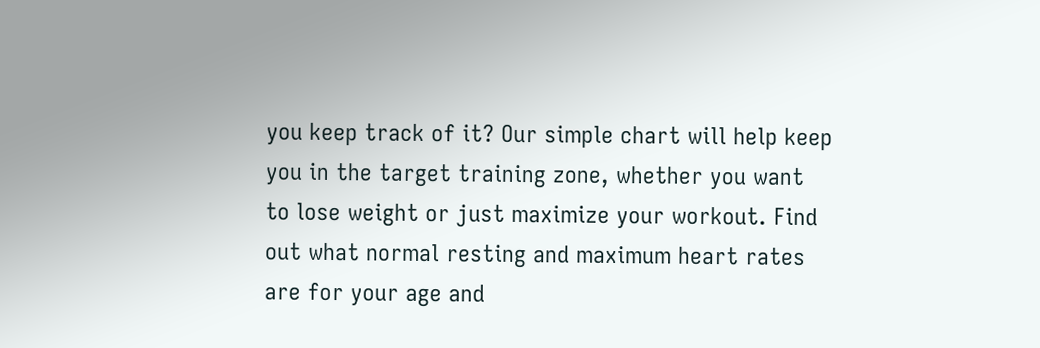you keep track of it? Our simple chart will help keep you in the target training zone, whether you want to lose weight or just maximize your workout. Find out what normal resting and maximum heart rates are for your age and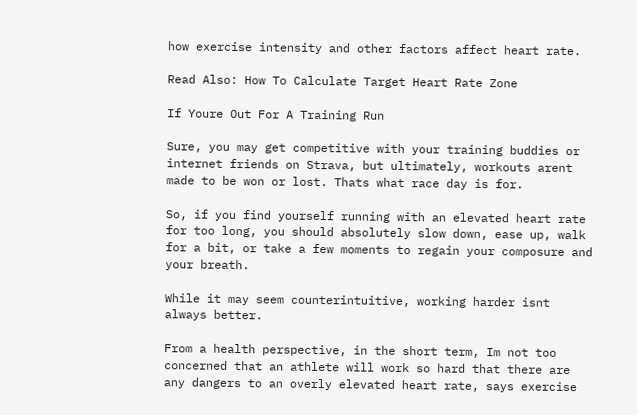how exercise intensity and other factors affect heart rate.

Read Also: How To Calculate Target Heart Rate Zone

If Youre Out For A Training Run

Sure, you may get competitive with your training buddies or internet friends on Strava, but ultimately, workouts arent made to be won or lost. Thats what race day is for.

So, if you find yourself running with an elevated heart rate for too long, you should absolutely slow down, ease up, walk for a bit, or take a few moments to regain your composure and your breath.

While it may seem counterintuitive, working harder isnt always better.

From a health perspective, in the short term, Im not too concerned that an athlete will work so hard that there are any dangers to an overly elevated heart rate, says exercise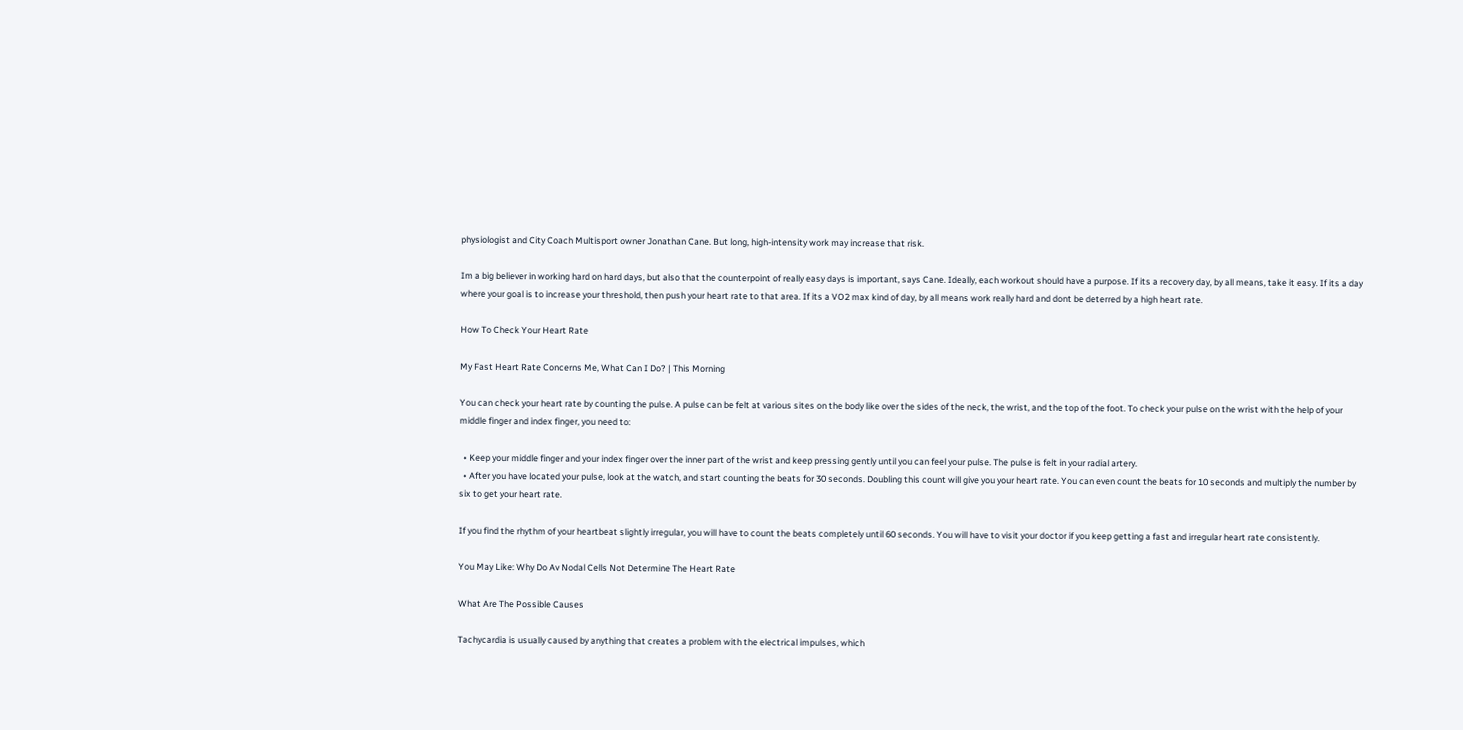physiologist and City Coach Multisport owner Jonathan Cane. But long, high-intensity work may increase that risk.

Im a big believer in working hard on hard days, but also that the counterpoint of really easy days is important, says Cane. Ideally, each workout should have a purpose. If its a recovery day, by all means, take it easy. If its a day where your goal is to increase your threshold, then push your heart rate to that area. If its a VO2 max kind of day, by all means work really hard and dont be deterred by a high heart rate.

How To Check Your Heart Rate

My Fast Heart Rate Concerns Me, What Can I Do? | This Morning

You can check your heart rate by counting the pulse. A pulse can be felt at various sites on the body like over the sides of the neck, the wrist, and the top of the foot. To check your pulse on the wrist with the help of your middle finger and index finger, you need to:

  • Keep your middle finger and your index finger over the inner part of the wrist and keep pressing gently until you can feel your pulse. The pulse is felt in your radial artery.
  • After you have located your pulse, look at the watch, and start counting the beats for 30 seconds. Doubling this count will give you your heart rate. You can even count the beats for 10 seconds and multiply the number by six to get your heart rate.

If you find the rhythm of your heartbeat slightly irregular, you will have to count the beats completely until 60 seconds. You will have to visit your doctor if you keep getting a fast and irregular heart rate consistently.

You May Like: Why Do Av Nodal Cells Not Determine The Heart Rate

What Are The Possible Causes

Tachycardia is usually caused by anything that creates a problem with the electrical impulses, which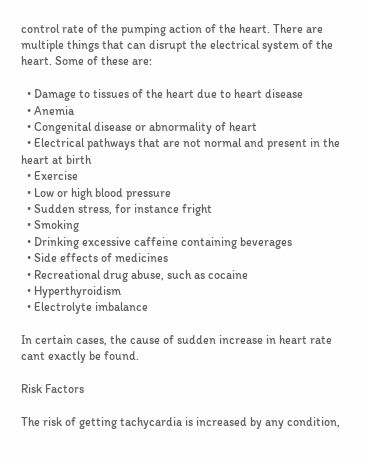control rate of the pumping action of the heart. There are multiple things that can disrupt the electrical system of the heart. Some of these are:

  • Damage to tissues of the heart due to heart disease
  • Anemia
  • Congenital disease or abnormality of heart
  • Electrical pathways that are not normal and present in the heart at birth
  • Exercise
  • Low or high blood pressure
  • Sudden stress, for instance fright
  • Smoking
  • Drinking excessive caffeine containing beverages
  • Side effects of medicines
  • Recreational drug abuse, such as cocaine
  • Hyperthyroidism
  • Electrolyte imbalance

In certain cases, the cause of sudden increase in heart rate cant exactly be found.

Risk Factors

The risk of getting tachycardia is increased by any condition,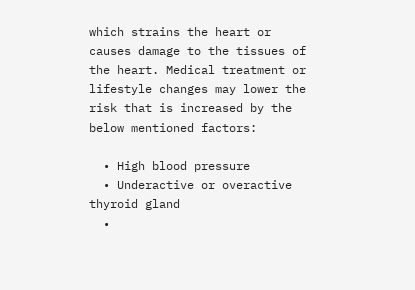which strains the heart or causes damage to the tissues of the heart. Medical treatment or lifestyle changes may lower the risk that is increased by the below mentioned factors:

  • High blood pressure
  • Underactive or overactive thyroid gland
  •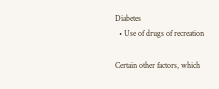Diabetes
  • Use of drugs of recreation

Certain other factors, which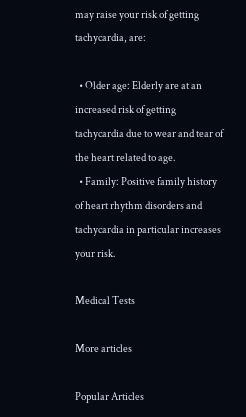may raise your risk of getting tachycardia, are:

  • Older age: Elderly are at an increased risk of getting tachycardia due to wear and tear of the heart related to age.
  • Family: Positive family history of heart rhythm disorders and tachycardia in particular increases your risk.

Medical Tests

More articles

Popular Articles